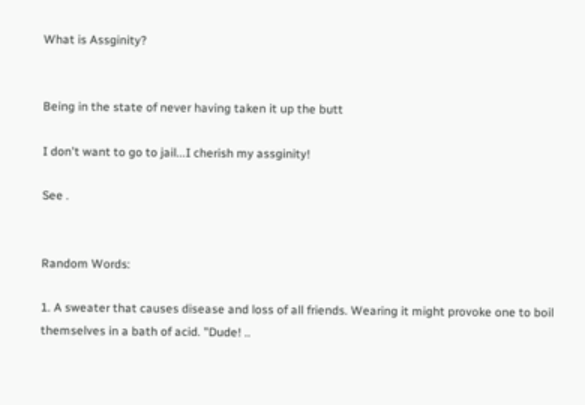What is Assginity?


Being in the state of never having taken it up the butt

I don't want to go to jail...I cherish my assginity!

See .


Random Words:

1. A sweater that causes disease and loss of all friends. Wearing it might provoke one to boil themselves in a bath of acid. "Dude! ..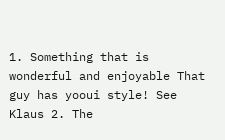1. Something that is wonderful and enjoyable That guy has yooui style! See Klaus 2. The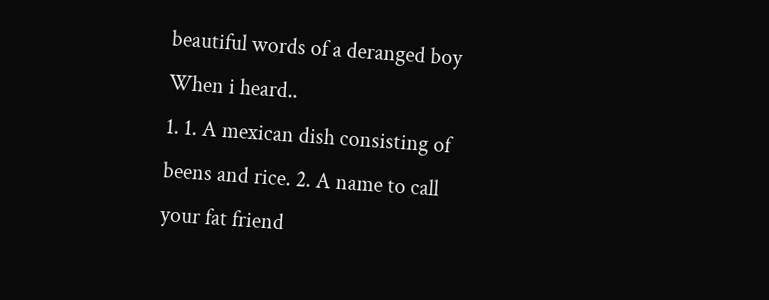beautiful words of a deranged boy When i heard..
1. 1. A mexican dish consisting of beens and rice. 2. A name to call your fat friend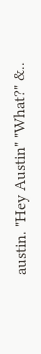austin. "Hey Austin" "What?" &..